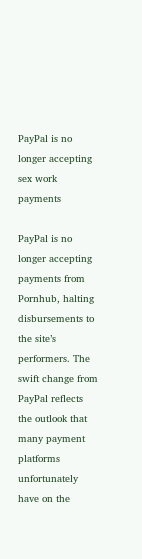PayPal is no longer accepting sex work payments

PayPal is no longer accepting payments from Pornhub, halting disbursements to the site’s performers. The swift change from PayPal reflects the outlook that many payment platforms unfortunately have on the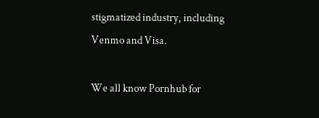stigmatized industry, including Venmo and Visa.

We all know Pornhub for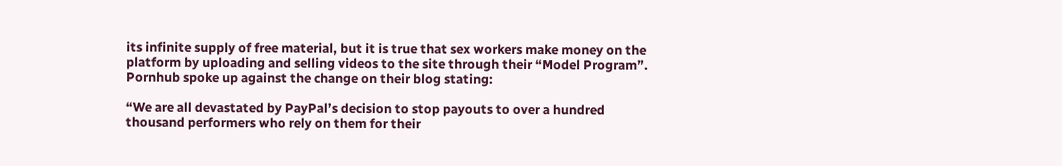its infinite supply of free material, but it is true that sex workers make money on the platform by uploading and selling videos to the site through their “Model Program”. Pornhub spoke up against the change on their blog stating:

“We are all devastated by PayPal’s decision to stop payouts to over a hundred thousand performers who rely on them for their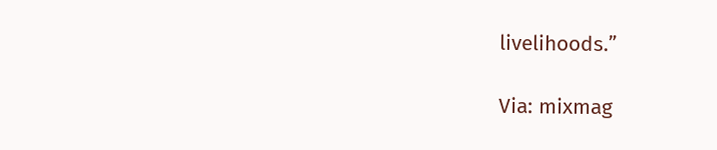livelihoods.”

Via: mixmag